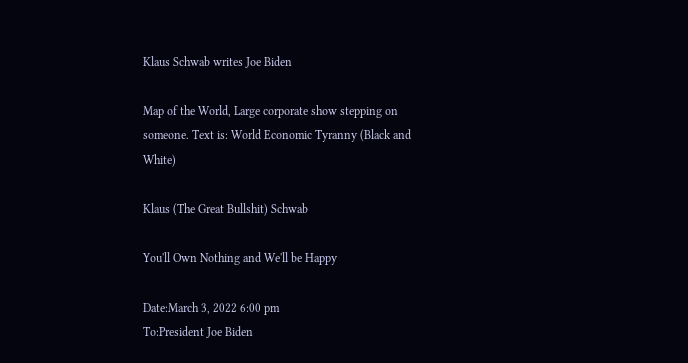Klaus Schwab writes Joe Biden

Map of the World, Large corporate show stepping on someone. Text is: World Economic Tyranny (Black and White)

Klaus (The Great Bullshit) Schwab

You'll Own Nothing and We'll be Happy

Date:March 3, 2022 6:00 pm
To:President Joe Biden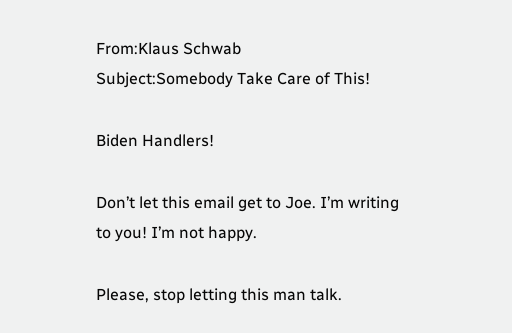From:Klaus Schwab
Subject:Somebody Take Care of This!

Biden Handlers!

Don’t let this email get to Joe. I’m writing to you! I’m not happy.

Please, stop letting this man talk.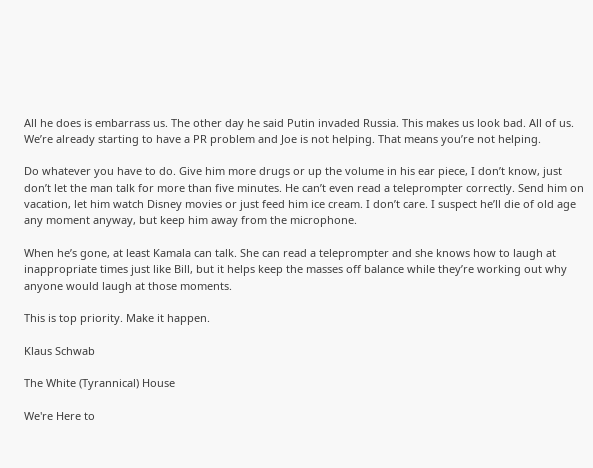All he does is embarrass us. The other day he said Putin invaded Russia. This makes us look bad. All of us. We’re already starting to have a PR problem and Joe is not helping. That means you’re not helping.

Do whatever you have to do. Give him more drugs or up the volume in his ear piece, I don’t know, just don’t let the man talk for more than five minutes. He can’t even read a teleprompter correctly. Send him on vacation, let him watch Disney movies or just feed him ice cream. I don’t care. I suspect he’ll die of old age any moment anyway, but keep him away from the microphone.

When he’s gone, at least Kamala can talk. She can read a teleprompter and she knows how to laugh at inappropriate times just like Bill, but it helps keep the masses off balance while they’re working out why anyone would laugh at those moments.

This is top priority. Make it happen.

Klaus Schwab

The White (Tyrannical) House

We're Here to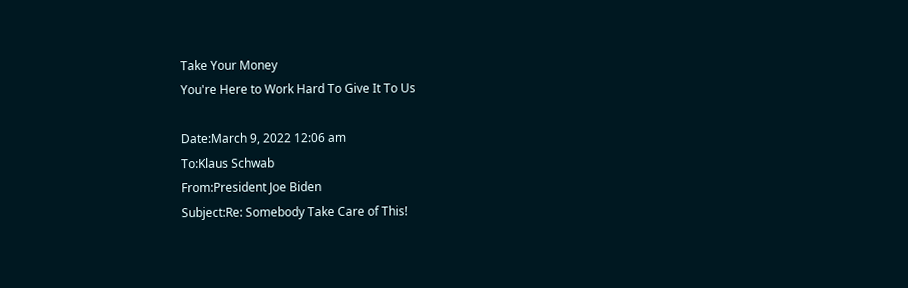Take Your Money
You're Here to Work Hard To Give It To Us

Date:March 9, 2022 12:06 am
To:Klaus Schwab
From:President Joe Biden
Subject:Re: Somebody Take Care of This!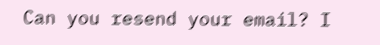Can you resend your email? I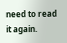need to read it again.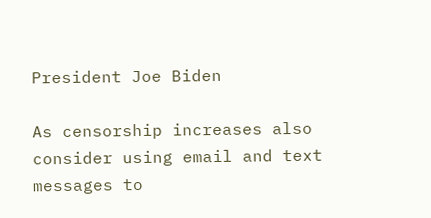President Joe Biden

As censorship increases also consider using email and text messages to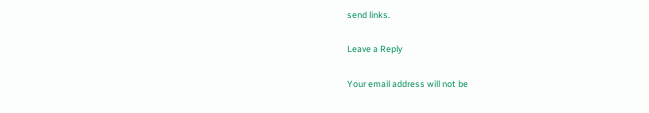send links.

Leave a Reply

Your email address will not be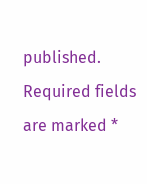published. Required fields are marked *